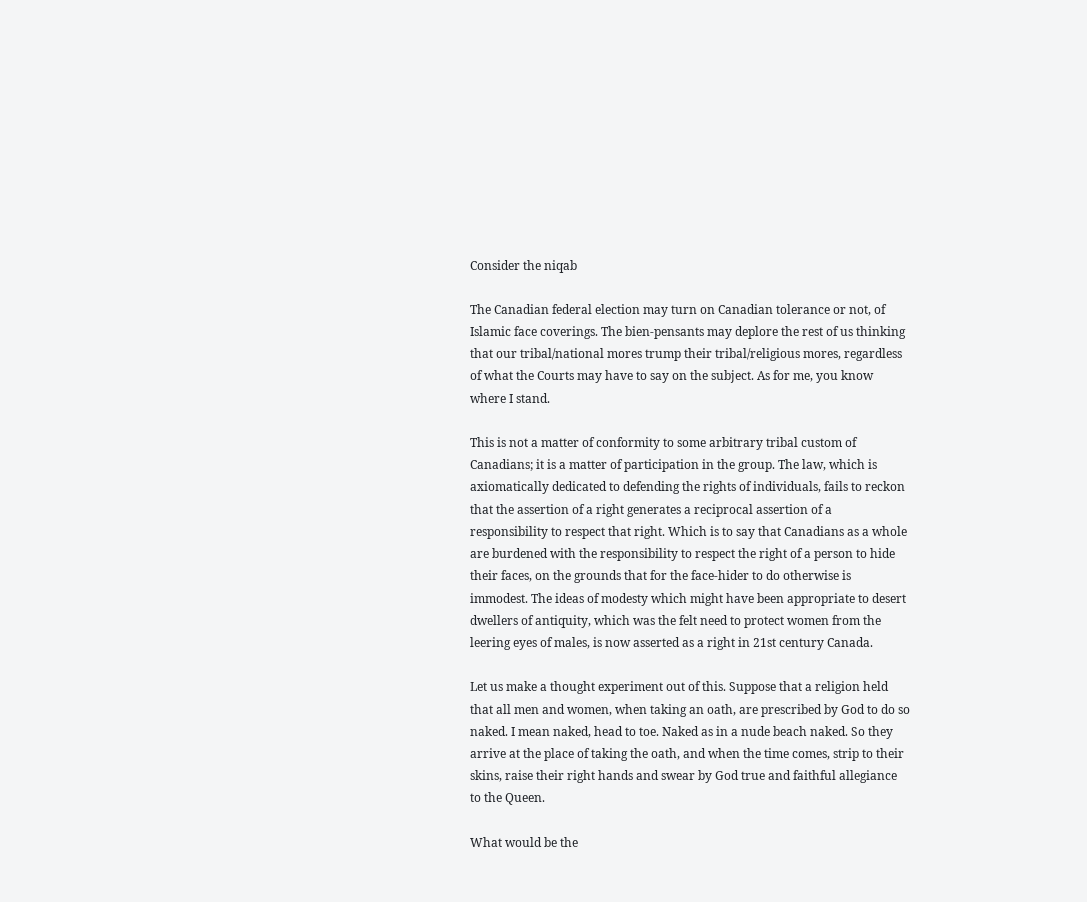Consider the niqab

The Canadian federal election may turn on Canadian tolerance or not, of Islamic face coverings. The bien-pensants may deplore the rest of us thinking that our tribal/national mores trump their tribal/religious mores, regardless of what the Courts may have to say on the subject. As for me, you know where I stand.

This is not a matter of conformity to some arbitrary tribal custom of Canadians; it is a matter of participation in the group. The law, which is axiomatically dedicated to defending the rights of individuals, fails to reckon that the assertion of a right generates a reciprocal assertion of a responsibility to respect that right. Which is to say that Canadians as a whole are burdened with the responsibility to respect the right of a person to hide their faces, on the grounds that for the face-hider to do otherwise is immodest. The ideas of modesty which might have been appropriate to desert dwellers of antiquity, which was the felt need to protect women from the leering eyes of males, is now asserted as a right in 21st century Canada.

Let us make a thought experiment out of this. Suppose that a religion held that all men and women, when taking an oath, are prescribed by God to do so naked. I mean naked, head to toe. Naked as in a nude beach naked. So they arrive at the place of taking the oath, and when the time comes, strip to their skins, raise their right hands and swear by God true and faithful allegiance to the Queen.

What would be the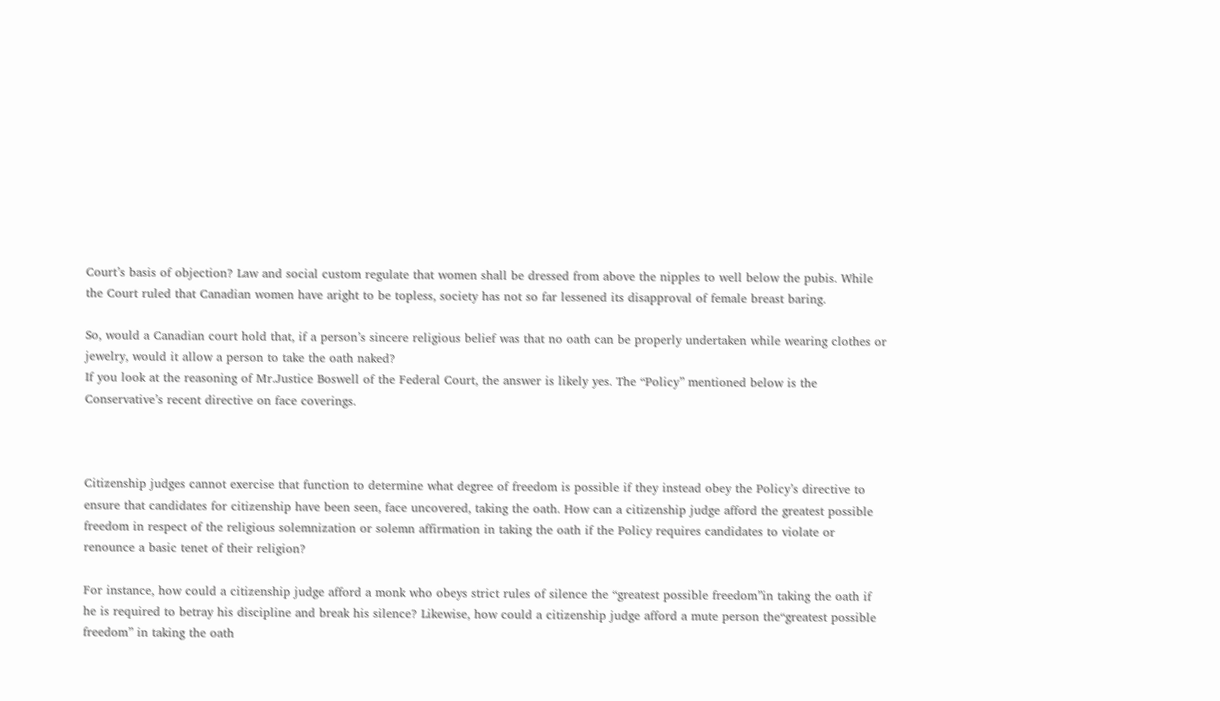Court’s basis of objection? Law and social custom regulate that women shall be dressed from above the nipples to well below the pubis. While the Court ruled that Canadian women have aright to be topless, society has not so far lessened its disapproval of female breast baring.

So, would a Canadian court hold that, if a person’s sincere religious belief was that no oath can be properly undertaken while wearing clothes or jewelry, would it allow a person to take the oath naked?
If you look at the reasoning of Mr.Justice Boswell of the Federal Court, the answer is likely yes. The “Policy” mentioned below is the Conservative’s recent directive on face coverings.



Citizenship judges cannot exercise that function to determine what degree of freedom is possible if they instead obey the Policy’s directive to ensure that candidates for citizenship have been seen, face uncovered, taking the oath. How can a citizenship judge afford the greatest possible freedom in respect of the religious solemnization or solemn affirmation in taking the oath if the Policy requires candidates to violate or renounce a basic tenet of their religion?

For instance, how could a citizenship judge afford a monk who obeys strict rules of silence the “greatest possible freedom”in taking the oath if he is required to betray his discipline and break his silence? Likewise, how could a citizenship judge afford a mute person the“greatest possible freedom” in taking the oath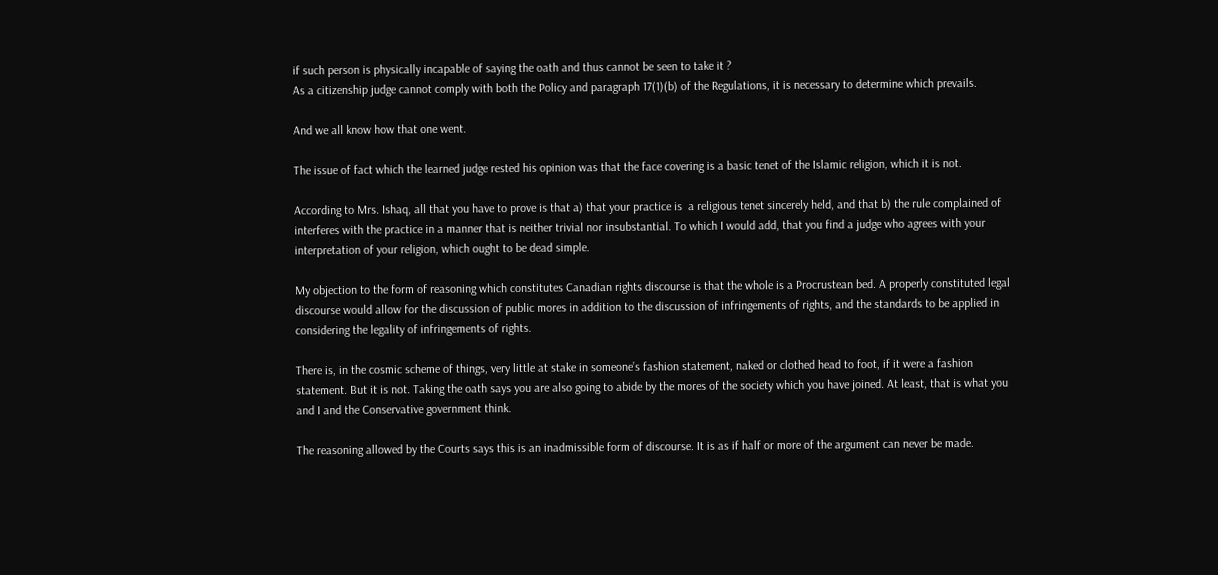if such person is physically incapable of saying the oath and thus cannot be seen to take it ?
As a citizenship judge cannot comply with both the Policy and paragraph 17(1)(b) of the Regulations, it is necessary to determine which prevails.

And we all know how that one went.

The issue of fact which the learned judge rested his opinion was that the face covering is a basic tenet of the Islamic religion, which it is not.

According to Mrs. Ishaq, all that you have to prove is that a) that your practice is  a religious tenet sincerely held, and that b) the rule complained of interferes with the practice in a manner that is neither trivial nor insubstantial. To which I would add, that you find a judge who agrees with your interpretation of your religion, which ought to be dead simple.

My objection to the form of reasoning which constitutes Canadian rights discourse is that the whole is a Procrustean bed. A properly constituted legal discourse would allow for the discussion of public mores in addition to the discussion of infringements of rights, and the standards to be applied in considering the legality of infringements of rights.

There is, in the cosmic scheme of things, very little at stake in someone’s fashion statement, naked or clothed head to foot, if it were a fashion statement. But it is not. Taking the oath says you are also going to abide by the mores of the society which you have joined. At least, that is what you and I and the Conservative government think.

The reasoning allowed by the Courts says this is an inadmissible form of discourse. It is as if half or more of the argument can never be made.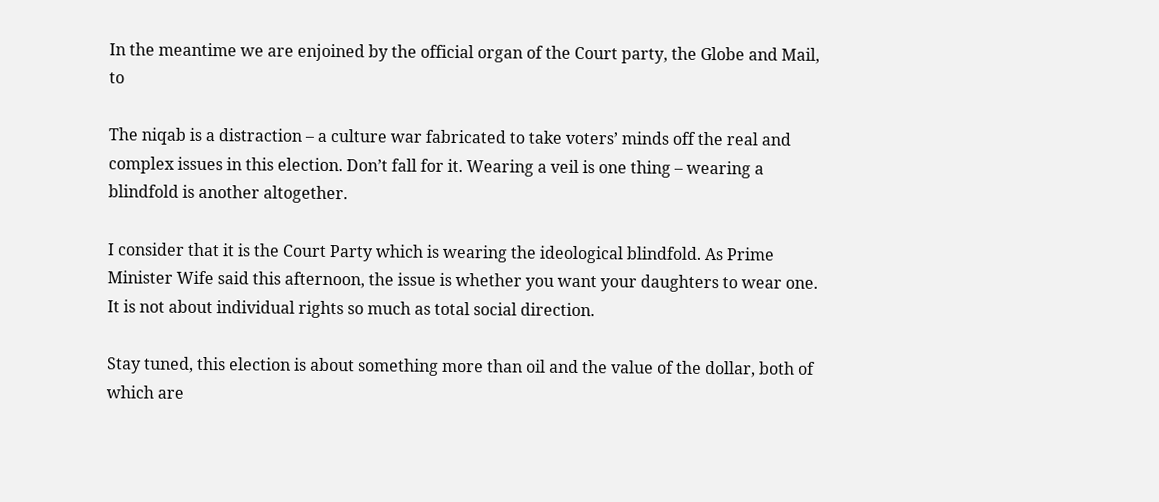In the meantime we are enjoined by the official organ of the Court party, the Globe and Mail, to

The niqab is a distraction – a culture war fabricated to take voters’ minds off the real and complex issues in this election. Don’t fall for it. Wearing a veil is one thing – wearing a blindfold is another altogether.

I consider that it is the Court Party which is wearing the ideological blindfold. As Prime Minister Wife said this afternoon, the issue is whether you want your daughters to wear one. It is not about individual rights so much as total social direction.

Stay tuned, this election is about something more than oil and the value of the dollar, both of which are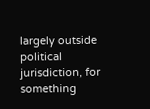largely outside political jurisdiction, for something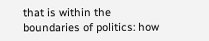that is within the boundaries of politics: how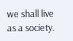we shall live as a society.